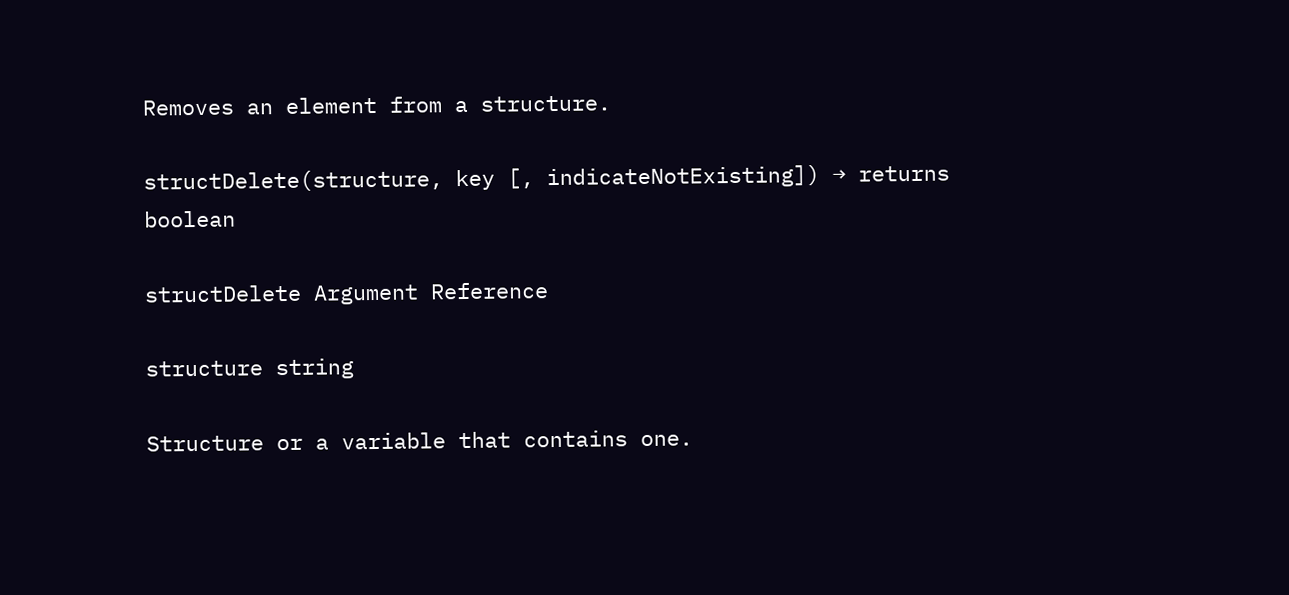Removes an element from a structure.

structDelete(structure, key [, indicateNotExisting]) → returns boolean

structDelete Argument Reference

structure string

Structure or a variable that contains one.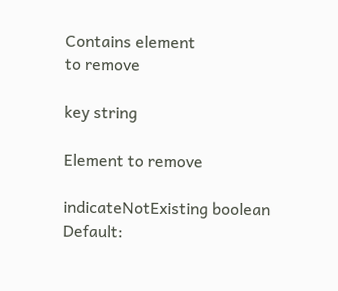Contains element
to remove

key string

Element to remove

indicateNotExisting boolean
Default: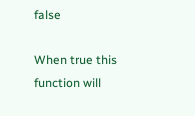false

When true this function will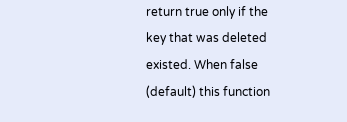return true only if the key that was deleted existed. When false (default) this function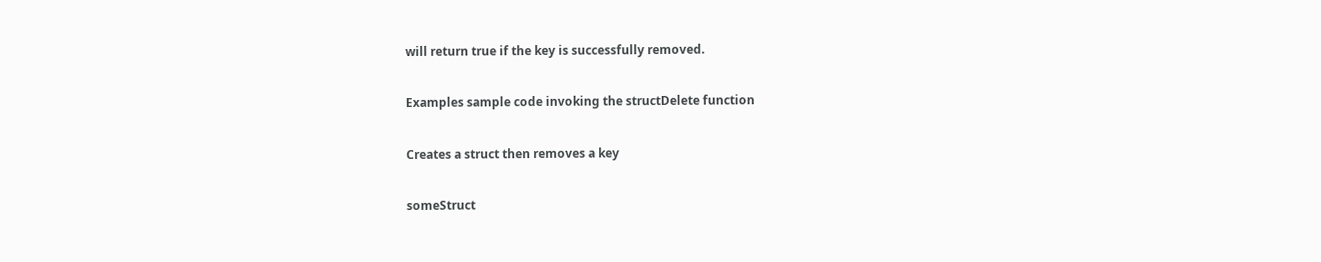will return true if the key is successfully removed.

Examples sample code invoking the structDelete function

Creates a struct then removes a key

someStruct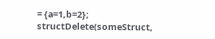= {a=1,b=2};
structDelete(someStruct,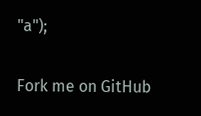"a");

Fork me on GitHub